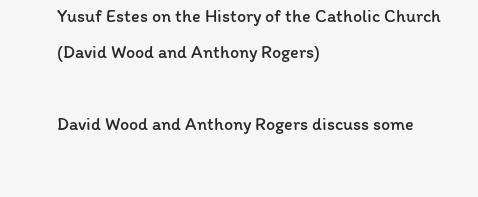Yusuf Estes on the History of the Catholic Church (David Wood and Anthony Rogers)

David Wood and Anthony Rogers discuss some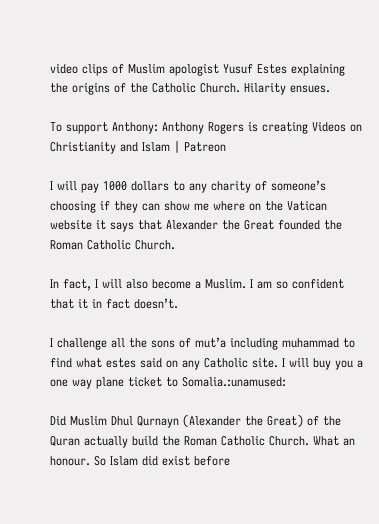video clips of Muslim apologist Yusuf Estes explaining the origins of the Catholic Church. Hilarity ensues.

To support Anthony: Anthony Rogers is creating Videos on Christianity and Islam | Patreon

I will pay 1000 dollars to any charity of someone’s choosing if they can show me where on the Vatican website it says that Alexander the Great founded the Roman Catholic Church.

In fact, I will also become a Muslim. I am so confident that it in fact doesn’t.

I challenge all the sons of mut’a including muhammad to find what estes said on any Catholic site. I will buy you a one way plane ticket to Somalia.:unamused:

Did Muslim Dhul Qurnayn (Alexander the Great) of the Quran actually build the Roman Catholic Church. What an honour. So Islam did exist before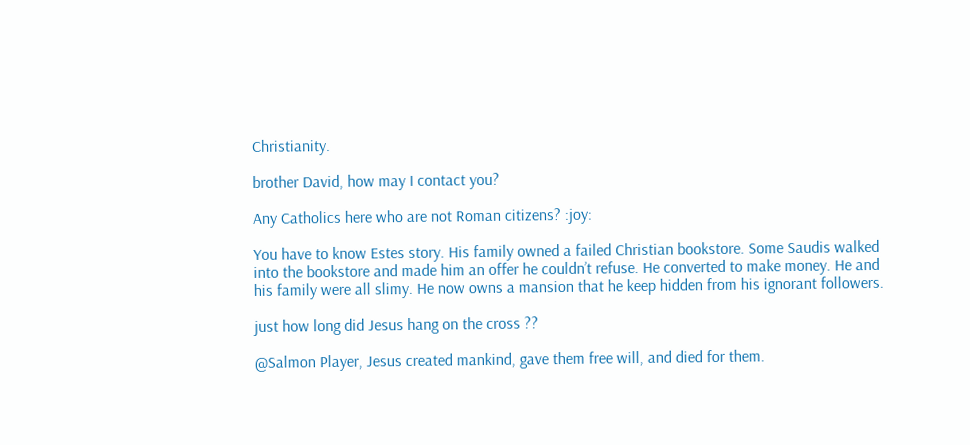Christianity.

brother David, how may I contact you?

Any Catholics here who are not Roman citizens? :joy:

You have to know Estes story. His family owned a failed Christian bookstore. Some Saudis walked into the bookstore and made him an offer he couldn’t refuse. He converted to make money. He and his family were all slimy. He now owns a mansion that he keep hidden from his ignorant followers.

just how long did Jesus hang on the cross ??

@Salmon Player, Jesus created mankind, gave them free will, and died for them.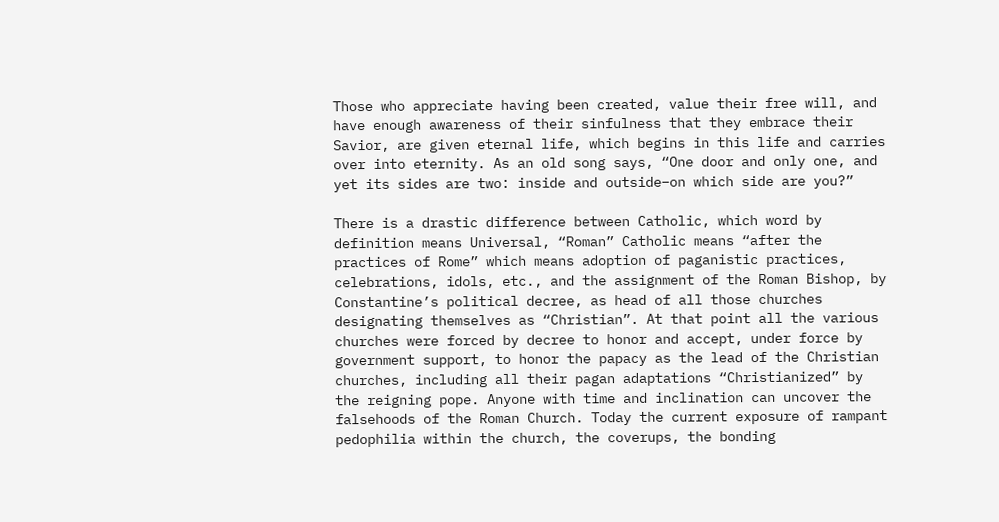Those who appreciate having been created, value their free will, and have enough awareness of their sinfulness that they embrace their Savior, are given eternal life, which begins in this life and carries over into eternity. As an old song says, “One door and only one, and yet its sides are two: inside and outside–on which side are you?”

There is a drastic difference between Catholic, which word by definition means Universal, “Roman” Catholic means “after the practices of Rome” which means adoption of paganistic practices, celebrations, idols, etc., and the assignment of the Roman Bishop, by Constantine’s political decree, as head of all those churches designating themselves as “Christian”. At that point all the various churches were forced by decree to honor and accept, under force by government support, to honor the papacy as the lead of the Christian churches, including all their pagan adaptations “Christianized” by the reigning pope. Anyone with time and inclination can uncover the falsehoods of the Roman Church. Today the current exposure of rampant pedophilia within the church, the coverups, the bonding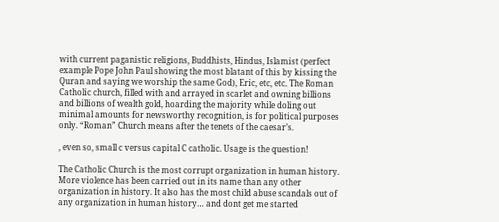with current paganistic religions, Buddhists, Hindus, Islamist (perfect example Pope John Paul showing the most blatant of this by kissing the Quran and saying we worship the same God), Eric, etc, etc. The Roman Catholic church, filled with and arrayed in scarlet and owning billions and billions of wealth gold, hoarding the majority while doling out minimal amounts for newsworthy recognition, is for political purposes only. “Roman” Church means after the tenets of the caesar’s.

, even so, small c versus capital C catholic. Usage is the question!

The Catholic Church is the most corrupt organization in human history. More violence has been carried out in its name than any other organization in history. It also has the most child abuse scandals out of any organization in human history… and dont get me started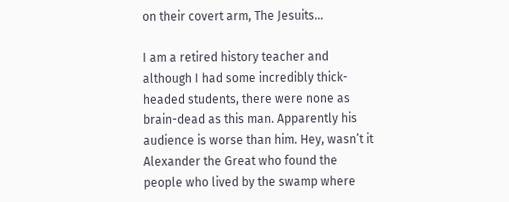on their covert arm, The Jesuits…

I am a retired history teacher and although I had some incredibly thick-headed students, there were none as brain-dead as this man. Apparently his audience is worse than him. Hey, wasn’t it Alexander the Great who found the people who lived by the swamp where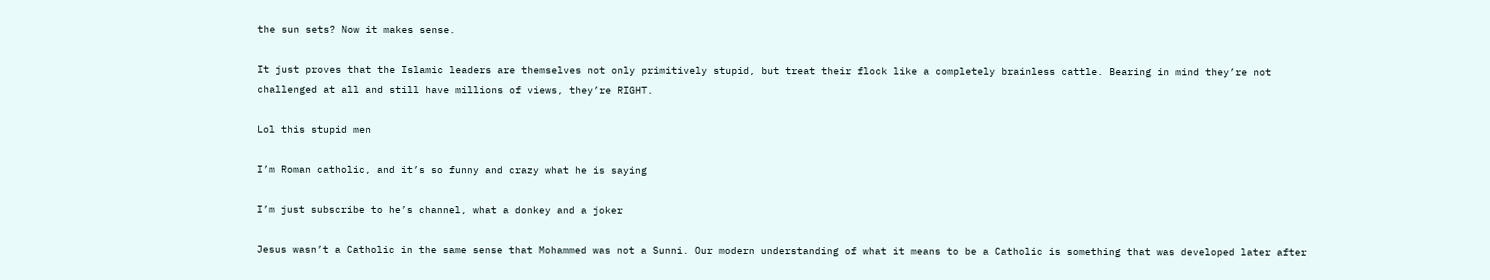the sun sets? Now it makes sense.

It just proves that the Islamic leaders are themselves not only primitively stupid, but treat their flock like a completely brainless cattle. Bearing in mind they’re not challenged at all and still have millions of views, they’re RIGHT.

Lol this stupid men

I’m Roman catholic, and it’s so funny and crazy what he is saying

I’m just subscribe to he’s channel, what a donkey and a joker

Jesus wasn’t a Catholic in the same sense that Mohammed was not a Sunni. Our modern understanding of what it means to be a Catholic is something that was developed later after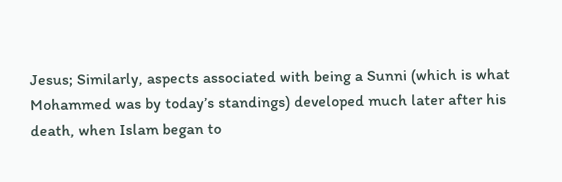Jesus; Similarly, aspects associated with being a Sunni (which is what Mohammed was by today’s standings) developed much later after his death, when Islam began to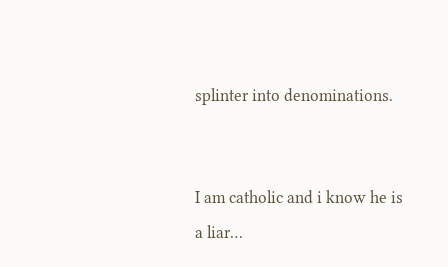splinter into denominations.


I am catholic and i know he is a liar…